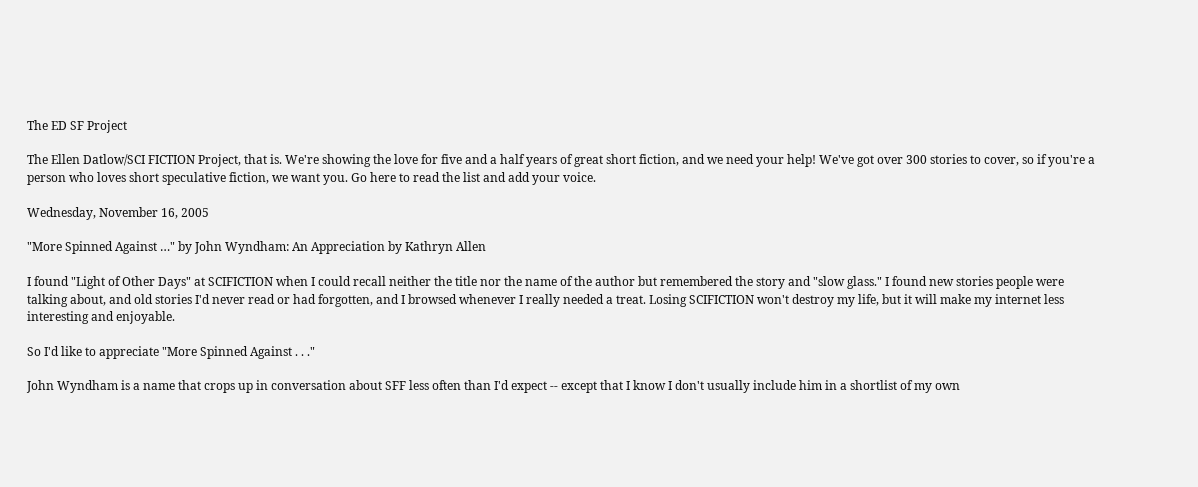The ED SF Project

The Ellen Datlow/SCI FICTION Project, that is. We're showing the love for five and a half years of great short fiction, and we need your help! We've got over 300 stories to cover, so if you're a person who loves short speculative fiction, we want you. Go here to read the list and add your voice.

Wednesday, November 16, 2005

"More Spinned Against …" by John Wyndham: An Appreciation by Kathryn Allen

I found "Light of Other Days" at SCIFICTION when I could recall neither the title nor the name of the author but remembered the story and "slow glass." I found new stories people were talking about, and old stories I'd never read or had forgotten, and I browsed whenever I really needed a treat. Losing SCIFICTION won't destroy my life, but it will make my internet less interesting and enjoyable.

So I'd like to appreciate "More Spinned Against . . ."

John Wyndham is a name that crops up in conversation about SFF less often than I'd expect -- except that I know I don't usually include him in a shortlist of my own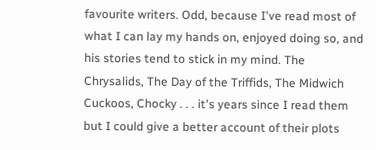favourite writers. Odd, because I've read most of what I can lay my hands on, enjoyed doing so, and his stories tend to stick in my mind. The Chrysalids, The Day of the Triffids, The Midwich Cuckoos, Chocky . . . it's years since I read them but I could give a better account of their plots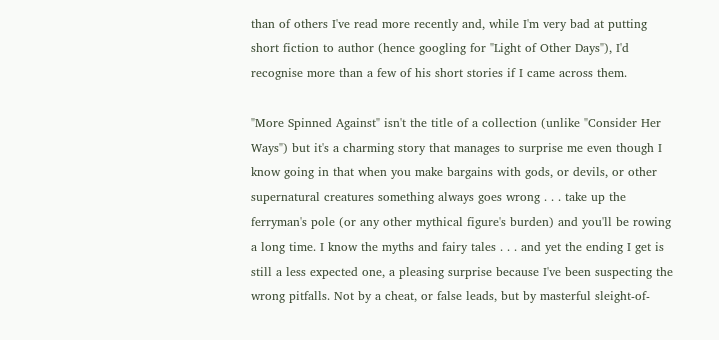than of others I've read more recently and, while I'm very bad at putting short fiction to author (hence googling for "Light of Other Days"), I'd recognise more than a few of his short stories if I came across them.

"More Spinned Against" isn't the title of a collection (unlike "Consider Her Ways") but it's a charming story that manages to surprise me even though I know going in that when you make bargains with gods, or devils, or other supernatural creatures something always goes wrong . . . take up the ferryman's pole (or any other mythical figure's burden) and you'll be rowing a long time. I know the myths and fairy tales . . . and yet the ending I get is still a less expected one, a pleasing surprise because I've been suspecting the wrong pitfalls. Not by a cheat, or false leads, but by masterful sleight-of-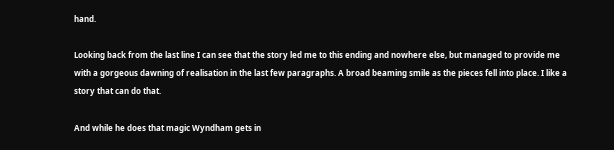hand.

Looking back from the last line I can see that the story led me to this ending and nowhere else, but managed to provide me with a gorgeous dawning of realisation in the last few paragraphs. A broad beaming smile as the pieces fell into place. I like a story that can do that.

And while he does that magic Wyndham gets in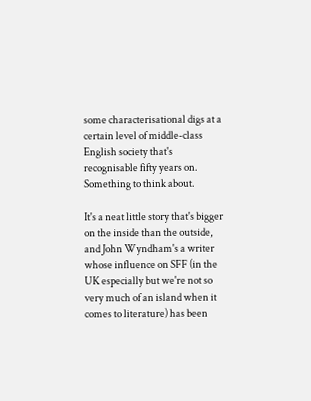some characterisational digs at a certain level of middle-class English society that's recognisable fifty years on. Something to think about.

It's a neat little story that's bigger on the inside than the outside, and John Wyndham's a writer whose influence on SFF (in the UK especially but we're not so very much of an island when it comes to literature) has been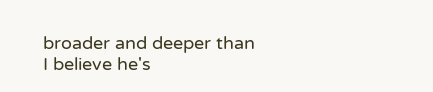broader and deeper than I believe he's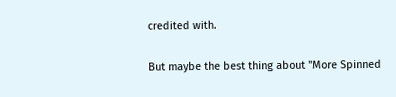credited with.

But maybe the best thing about "More Spinned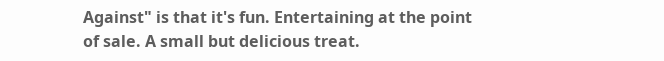Against" is that it's fun. Entertaining at the point of sale. A small but delicious treat.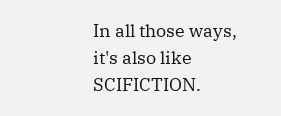In all those ways, it's also like SCIFICTION.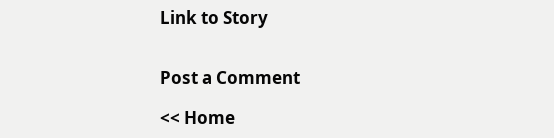Link to Story


Post a Comment

<< Home